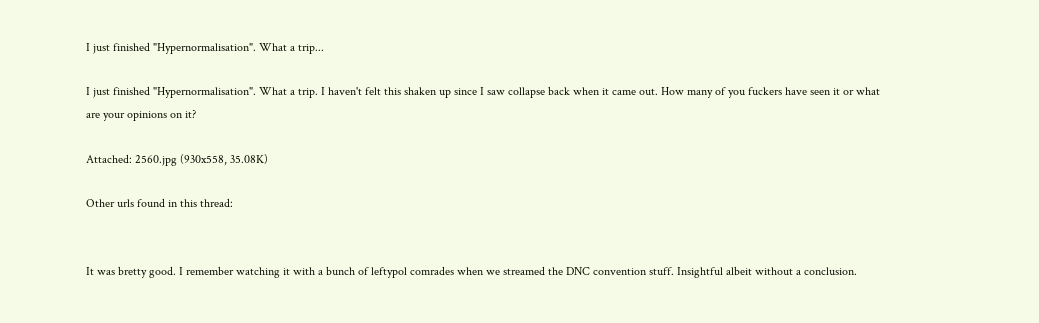I just finished "Hypernormalisation". What a trip...

I just finished "Hypernormalisation". What a trip. I haven't felt this shaken up since I saw collapse back when it came out. How many of you fuckers have seen it or what are your opinions on it?

Attached: 2560.jpg (930x558, 35.08K)

Other urls found in this thread:


It was bretty good. I remember watching it with a bunch of leftypol comrades when we streamed the DNC convention stuff. Insightful albeit without a conclusion.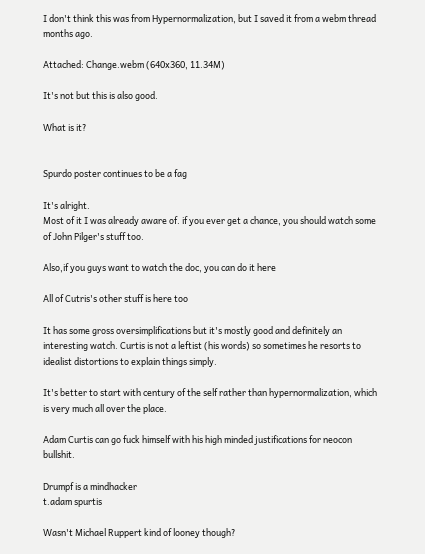I don't think this was from Hypernormalization, but I saved it from a webm thread months ago.

Attached: Change.webm (640x360, 11.34M)

It's not but this is also good.

What is it?


Spurdo poster continues to be a fag

It's alright.
Most of it I was already aware of. if you ever get a chance, you should watch some of John Pilger's stuff too.

Also,if you guys want to watch the doc, you can do it here

All of Cutris's other stuff is here too

It has some gross oversimplifications but it's mostly good and definitely an interesting watch. Curtis is not a leftist (his words) so sometimes he resorts to idealist distortions to explain things simply.

It's better to start with century of the self rather than hypernormalization, which is very much all over the place.

Adam Curtis can go fuck himself with his high minded justifications for neocon bullshit.

Drumpf is a mindhacker
t.adam spurtis

Wasn't Michael Ruppert kind of looney though?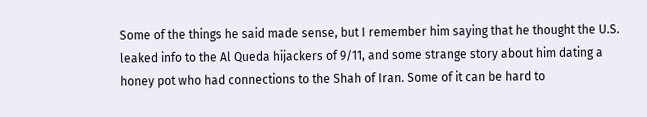Some of the things he said made sense, but I remember him saying that he thought the U.S. leaked info to the Al Queda hijackers of 9/11, and some strange story about him dating a honey pot who had connections to the Shah of Iran. Some of it can be hard to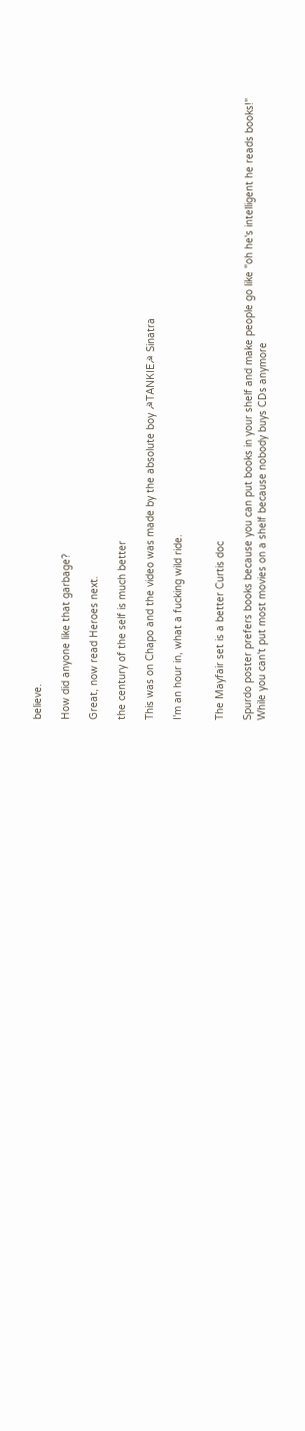believe.

How did anyone like that garbage?

Great, now read Heroes next.

the century of the self is much better

This was on Chapo and the video was made by the absolute boy ☭TANKIE☭ Sinatra

I'm an hour in, what a fucking wild ride.


The Mayfair set is a better Curtis doc

Spurdo poster prefers books because you can put books in your shelf and make people go like "oh he's intelligent he reads books!"
While you can't put most movies on a shelf because nobody buys CDs anymore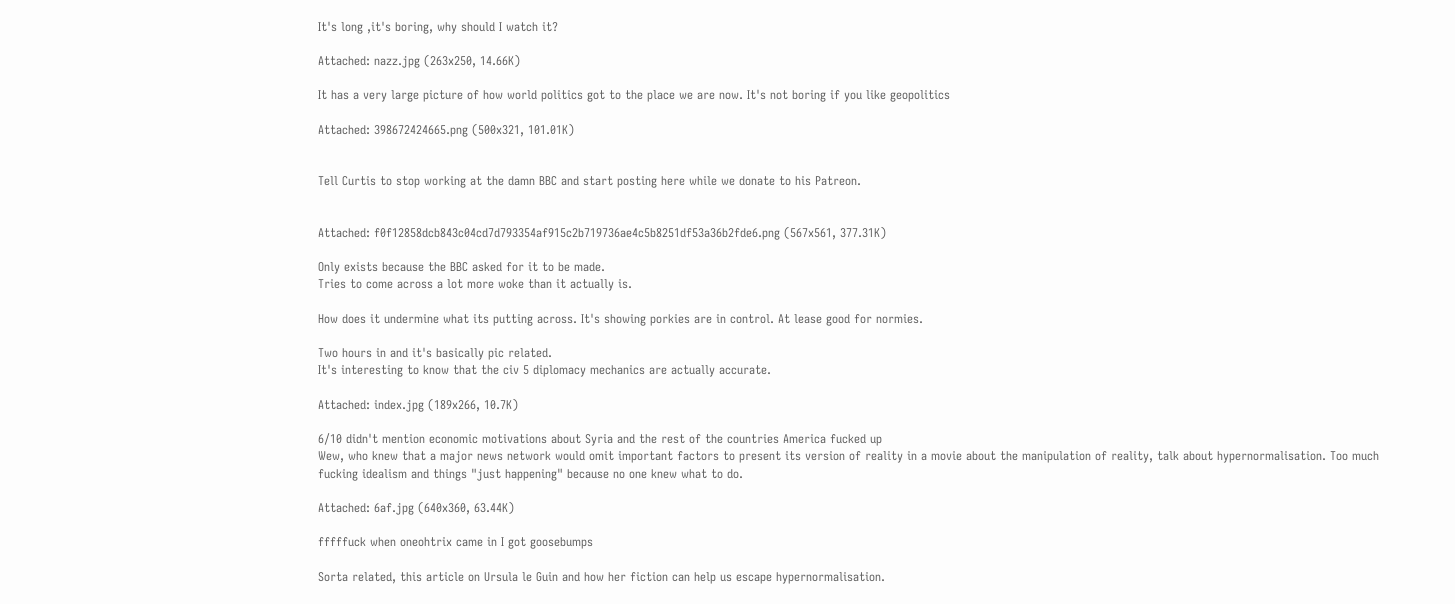It's long ,it's boring, why should I watch it?

Attached: nazz.jpg (263x250, 14.66K)

It has a very large picture of how world politics got to the place we are now. It's not boring if you like geopolitics

Attached: 398672424665.png (500x321, 101.01K)


Tell Curtis to stop working at the damn BBC and start posting here while we donate to his Patreon.


Attached: f0f12858dcb843c04cd7d793354af915c2b719736ae4c5b8251df53a36b2fde6.png (567x561, 377.31K)

Only exists because the BBC asked for it to be made.
Tries to come across a lot more woke than it actually is.

How does it undermine what its putting across. It's showing porkies are in control. At lease good for normies.

Two hours in and it's basically pic related.
It's interesting to know that the civ 5 diplomacy mechanics are actually accurate.

Attached: index.jpg (189x266, 10.7K)

6/10 didn't mention economic motivations about Syria and the rest of the countries America fucked up
Wew, who knew that a major news network would omit important factors to present its version of reality in a movie about the manipulation of reality, talk about hypernormalisation. Too much fucking idealism and things "just happening" because no one knew what to do.

Attached: 6af.jpg (640x360, 63.44K)

fffffuck when oneohtrix came in I got goosebumps

Sorta related, this article on Ursula le Guin and how her fiction can help us escape hypernormalisation.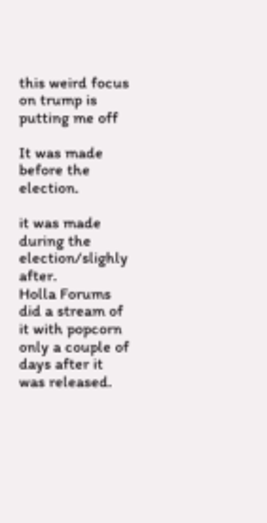this weird focus on trump is putting me off

It was made before the election.

it was made during the election/slighly after.
Holla Forums did a stream of it with popcorn only a couple of days after it was released.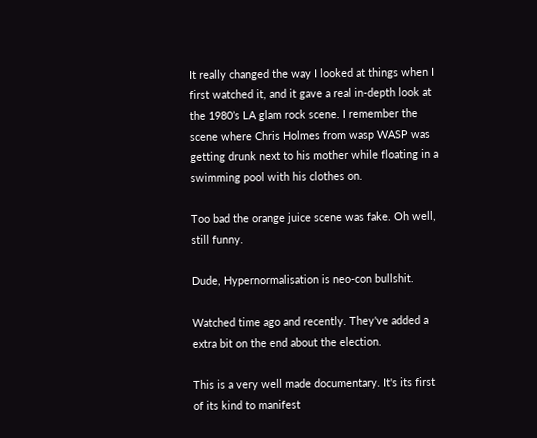It really changed the way I looked at things when I first watched it, and it gave a real in-depth look at the 1980’s LA glam rock scene. I remember the scene where Chris Holmes from wasp WASP was getting drunk next to his mother while floating in a swimming pool with his clothes on.

Too bad the orange juice scene was fake. Oh well, still funny.

Dude, Hypernormalisation is neo-con bullshit.

Watched time ago and recently. They've added a extra bit on the end about the election.

This is a very well made documentary. It's its first of its kind to manifest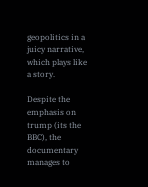geopolitics in a juicy narrative, which plays like a story.

Despite the emphasis on trump (its the BBC), the documentary manages to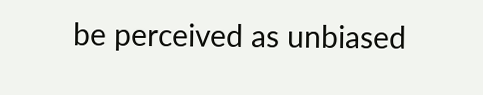be perceived as unbiased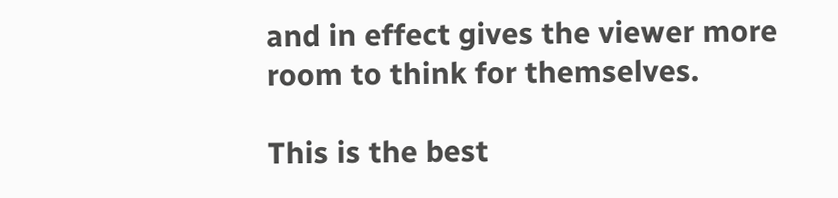and in effect gives the viewer more room to think for themselves.

This is the best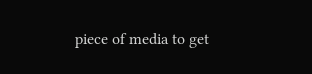piece of media to get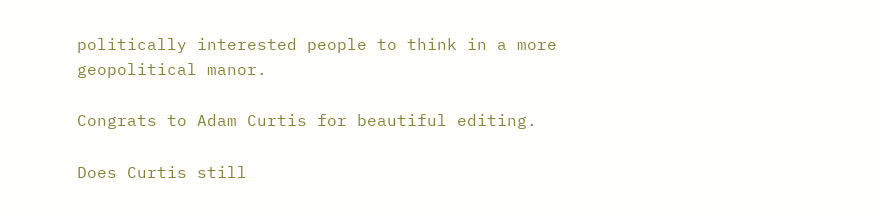politically interested people to think in a more geopolitical manor.

Congrats to Adam Curtis for beautiful editing.

Does Curtis still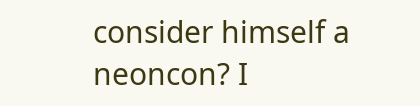consider himself a neoncon? I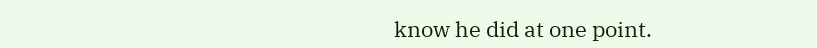know he did at one point.